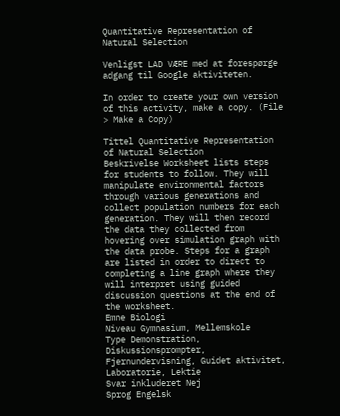Quantitative Representation of Natural Selection

Venligst LAD VÆRE med at forespørge adgang til Google aktiviteten.

In order to create your own version of this activity, make a copy. (File > Make a Copy)

Tittel Quantitative Representation of Natural Selection
Beskrivelse Worksheet lists steps for students to follow. They will manipulate environmental factors through various generations and collect population numbers for each generation. They will then record the data they collected from hovering over simulation graph with the data probe. Steps for a graph are listed in order to direct to completing a line graph where they will interpret using guided discussion questions at the end of the worksheet.
Emne Biologi
Niveau Gymnasium, Mellemskole
Type Demonstration, Diskussionsprompter, Fjernundervisning, Guidet aktivitet, Laboratorie, Lektie
Svar inkluderet Nej
Sprog Engelsk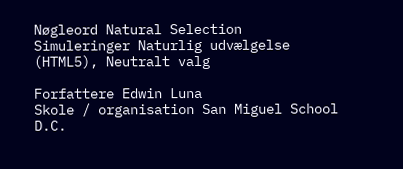Nøgleord Natural Selection
Simuleringer Naturlig udvælgelse (HTML5), Neutralt valg

Forfattere Edwin Luna
Skole / organisation San Miguel School D.C.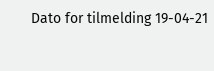Dato for tilmelding 19-04-21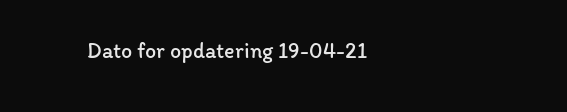Dato for opdatering 19-04-21